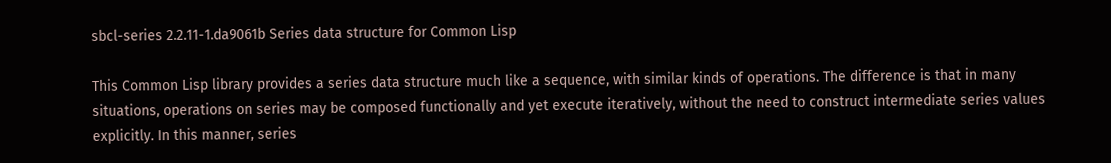sbcl-series 2.2.11-1.da9061b Series data structure for Common Lisp

This Common Lisp library provides a series data structure much like a sequence, with similar kinds of operations. The difference is that in many situations, operations on series may be composed functionally and yet execute iteratively, without the need to construct intermediate series values explicitly. In this manner, series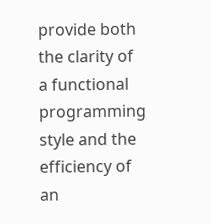provide both the clarity of a functional programming style and the efficiency of an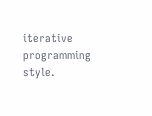iterative programming style.